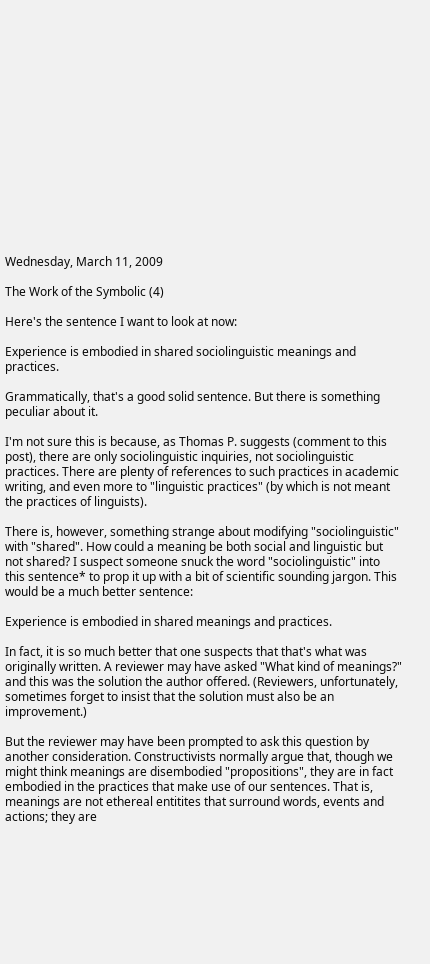Wednesday, March 11, 2009

The Work of the Symbolic (4)

Here's the sentence I want to look at now:

Experience is embodied in shared sociolinguistic meanings and practices.

Grammatically, that's a good solid sentence. But there is something peculiar about it.

I'm not sure this is because, as Thomas P. suggests (comment to this post), there are only sociolinguistic inquiries, not sociolinguistic practices. There are plenty of references to such practices in academic writing, and even more to "linguistic practices" (by which is not meant the practices of linguists).

There is, however, something strange about modifying "sociolinguistic" with "shared". How could a meaning be both social and linguistic but not shared? I suspect someone snuck the word "sociolinguistic" into this sentence* to prop it up with a bit of scientific sounding jargon. This would be a much better sentence:

Experience is embodied in shared meanings and practices.

In fact, it is so much better that one suspects that that's what was originally written. A reviewer may have asked "What kind of meanings?" and this was the solution the author offered. (Reviewers, unfortunately, sometimes forget to insist that the solution must also be an improvement.)

But the reviewer may have been prompted to ask this question by another consideration. Constructivists normally argue that, though we might think meanings are disembodied "propositions", they are in fact embodied in the practices that make use of our sentences. That is, meanings are not ethereal entitites that surround words, events and actions; they are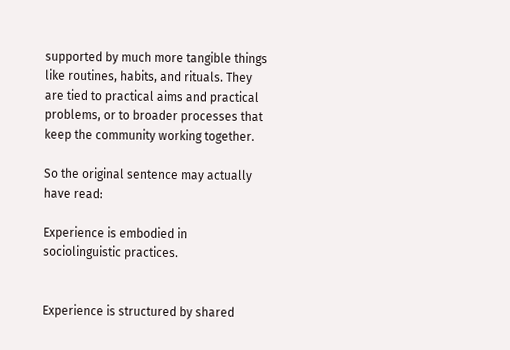supported by much more tangible things like routines, habits, and rituals. They are tied to practical aims and practical problems, or to broader processes that keep the community working together.

So the original sentence may actually have read:

Experience is embodied in sociolinguistic practices.


Experience is structured by shared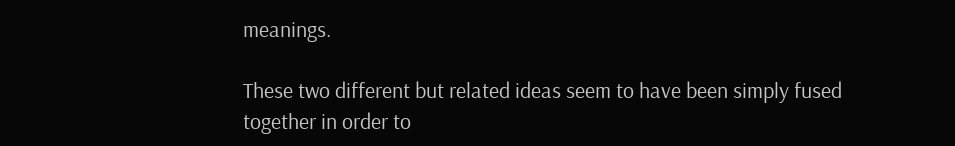meanings.

These two different but related ideas seem to have been simply fused together in order to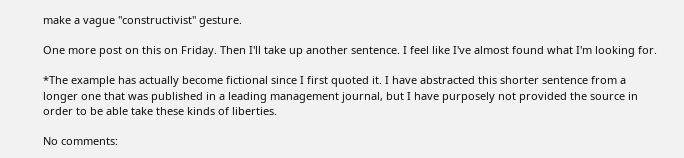make a vague "constructivist" gesture.

One more post on this on Friday. Then I'll take up another sentence. I feel like I've almost found what I'm looking for.

*The example has actually become fictional since I first quoted it. I have abstracted this shorter sentence from a longer one that was published in a leading management journal, but I have purposely not provided the source in order to be able take these kinds of liberties.

No comments: